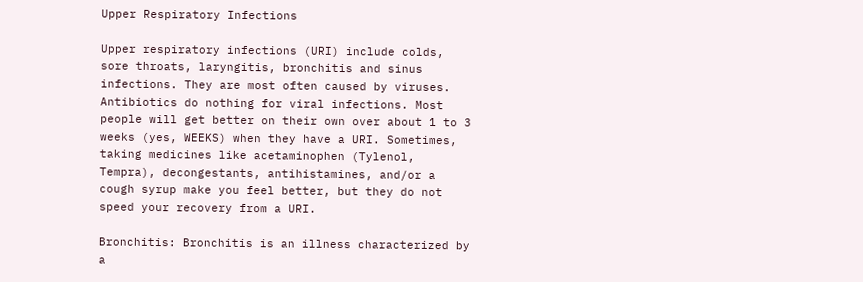Upper Respiratory Infections

Upper respiratory infections (URI) include colds, sore throats, laryngitis, bronchitis and sinus infections. They are most often caused by viruses. Antibiotics do nothing for viral infections. Most people will get better on their own over about 1 to 3 weeks (yes, WEEKS) when they have a URI. Sometimes, taking medicines like acetaminophen (Tylenol, Tempra), decongestants, antihistamines, and/or a cough syrup make you feel better, but they do not speed your recovery from a URI.

Bronchitis: Bronchitis is an illness characterized by a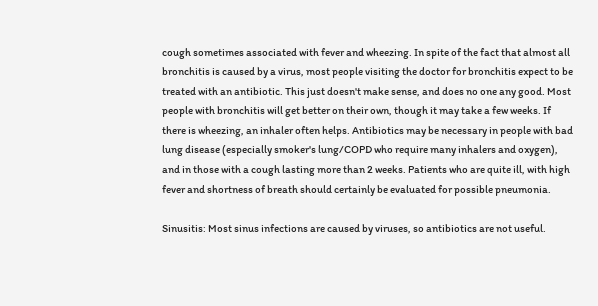cough sometimes associated with fever and wheezing. In spite of the fact that almost all bronchitis is caused by a virus, most people visiting the doctor for bronchitis expect to be treated with an antibiotic. This just doesn't make sense, and does no one any good. Most people with bronchitis will get better on their own, though it may take a few weeks. If there is wheezing, an inhaler often helps. Antibiotics may be necessary in people with bad lung disease (especially smoker's lung/COPD who require many inhalers and oxygen), and in those with a cough lasting more than 2 weeks. Patients who are quite ill, with high fever and shortness of breath should certainly be evaluated for possible pneumonia.

Sinusitis: Most sinus infections are caused by viruses, so antibiotics are not useful.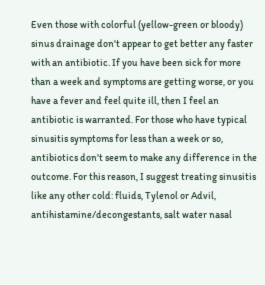Even those with colorful (yellow-green or bloody) sinus drainage don't appear to get better any faster with an antibiotic. If you have been sick for more than a week and symptoms are getting worse, or you have a fever and feel quite ill, then I feel an antibiotic is warranted. For those who have typical sinusitis symptoms for less than a week or so, antibiotics don't seem to make any difference in the outcome. For this reason, I suggest treating sinusitis like any other cold: fluids, Tylenol or Advil, antihistamine/decongestants, salt water nasal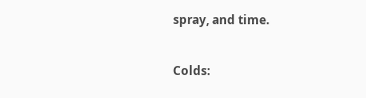spray, and time.

Colds: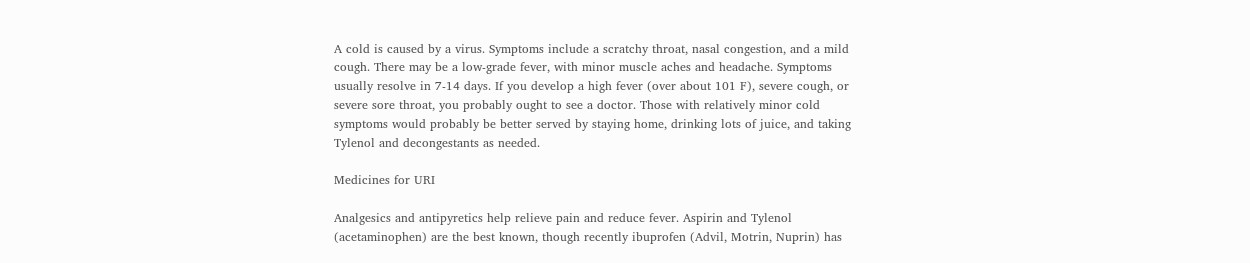A cold is caused by a virus. Symptoms include a scratchy throat, nasal congestion, and a mild cough. There may be a low-grade fever, with minor muscle aches and headache. Symptoms usually resolve in 7-14 days. If you develop a high fever (over about 101 F), severe cough, or severe sore throat, you probably ought to see a doctor. Those with relatively minor cold symptoms would probably be better served by staying home, drinking lots of juice, and taking Tylenol and decongestants as needed.

Medicines for URI

Analgesics and antipyretics help relieve pain and reduce fever. Aspirin and Tylenol (acetaminophen) are the best known, though recently ibuprofen (Advil, Motrin, Nuprin) has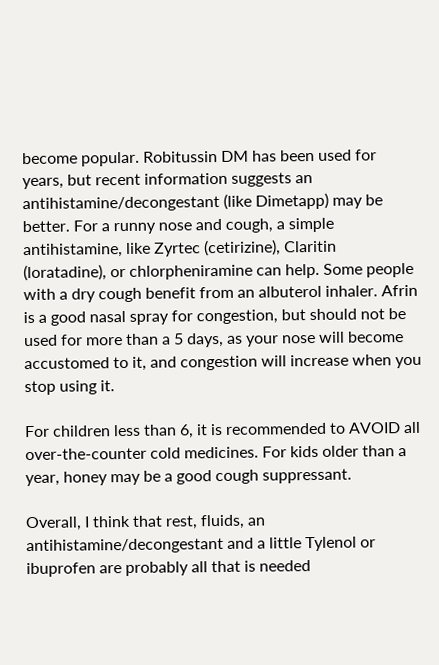become popular. Robitussin DM has been used for years, but recent information suggests an antihistamine/decongestant (like Dimetapp) may be better. For a runny nose and cough, a simple antihistamine, like Zyrtec (cetirizine), Claritin (loratadine), or chlorpheniramine can help. Some people with a dry cough benefit from an albuterol inhaler. Afrin is a good nasal spray for congestion, but should not be used for more than a 5 days, as your nose will become accustomed to it, and congestion will increase when you stop using it.

For children less than 6, it is recommended to AVOID all over-the-counter cold medicines. For kids older than a year, honey may be a good cough suppressant.

Overall, I think that rest, fluids, an antihistamine/decongestant and a little Tylenol or ibuprofen are probably all that is needed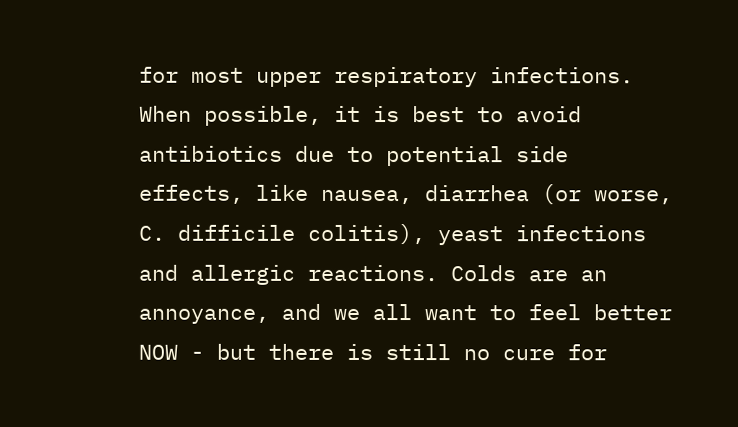for most upper respiratory infections. When possible, it is best to avoid antibiotics due to potential side effects, like nausea, diarrhea (or worse, C. difficile colitis), yeast infections and allergic reactions. Colds are an annoyance, and we all want to feel better NOW - but there is still no cure for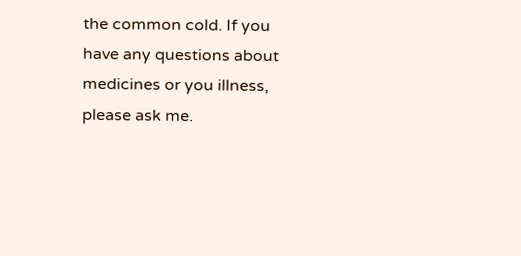the common cold. If you have any questions about medicines or you illness, please ask me.